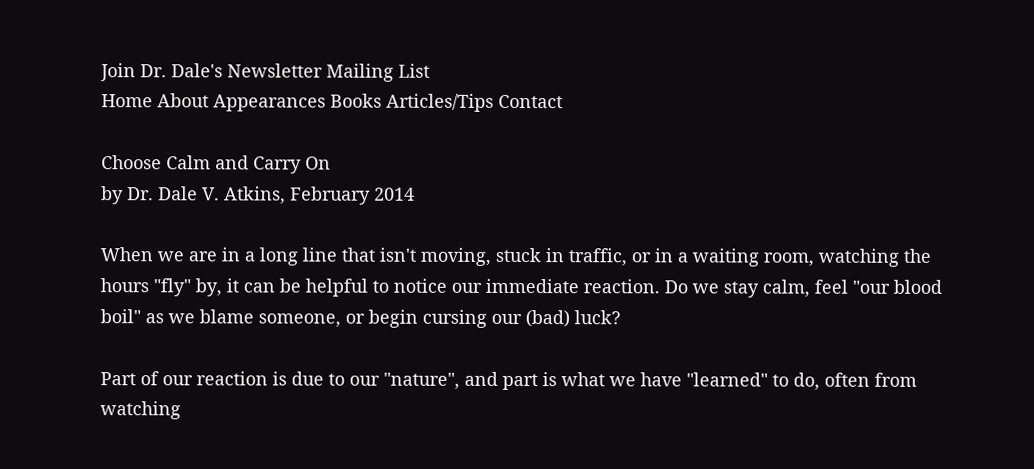Join Dr. Dale's Newsletter Mailing List
Home About Appearances Books Articles/Tips Contact

Choose Calm and Carry On
by Dr. Dale V. Atkins, February 2014

When we are in a long line that isn't moving, stuck in traffic, or in a waiting room, watching the hours "fly" by, it can be helpful to notice our immediate reaction. Do we stay calm, feel "our blood boil" as we blame someone, or begin cursing our (bad) luck?

Part of our reaction is due to our "nature", and part is what we have "learned" to do, often from watching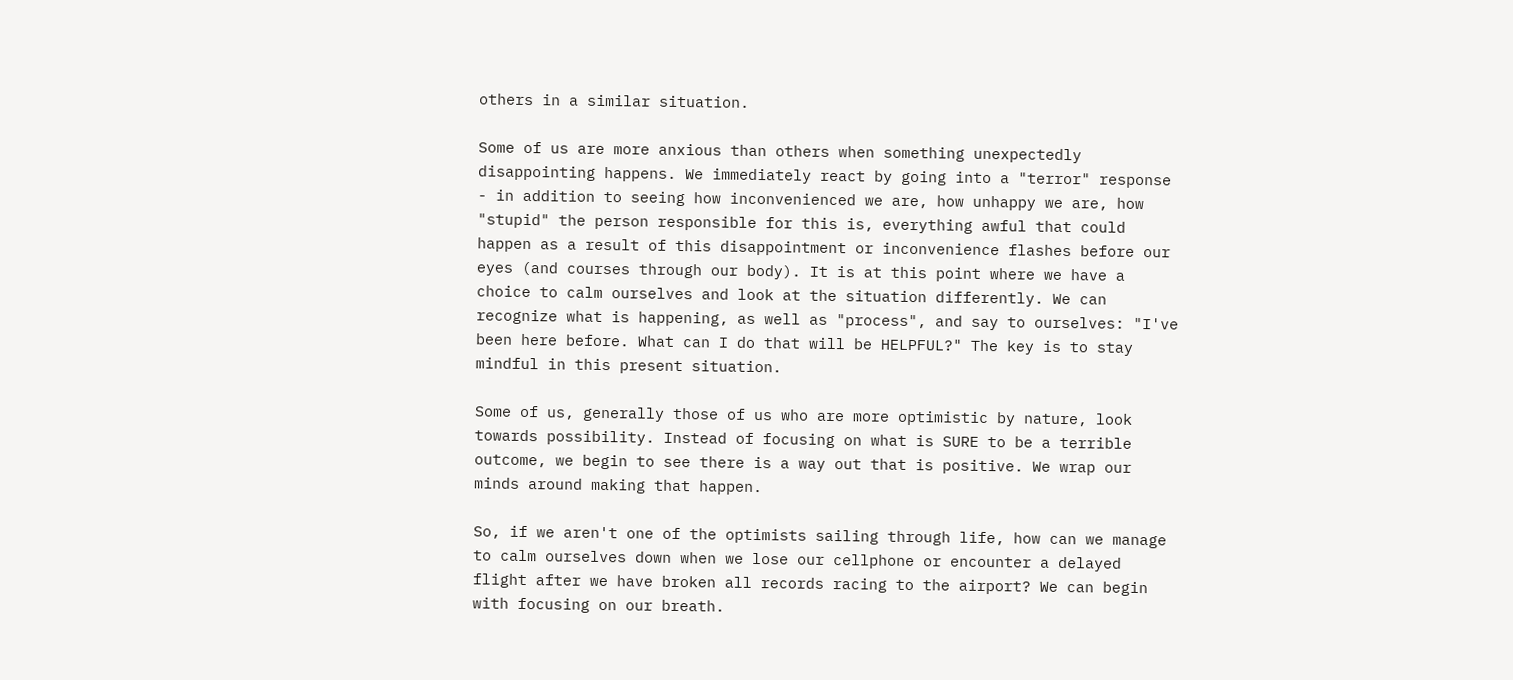others in a similar situation.

Some of us are more anxious than others when something unexpectedly disappointing happens. We immediately react by going into a "terror" response - in addition to seeing how inconvenienced we are, how unhappy we are, how "stupid" the person responsible for this is, everything awful that could happen as a result of this disappointment or inconvenience flashes before our eyes (and courses through our body). It is at this point where we have a choice to calm ourselves and look at the situation differently. We can recognize what is happening, as well as "process", and say to ourselves: "I've been here before. What can I do that will be HELPFUL?" The key is to stay mindful in this present situation.

Some of us, generally those of us who are more optimistic by nature, look towards possibility. Instead of focusing on what is SURE to be a terrible outcome, we begin to see there is a way out that is positive. We wrap our minds around making that happen.

So, if we aren't one of the optimists sailing through life, how can we manage to calm ourselves down when we lose our cellphone or encounter a delayed flight after we have broken all records racing to the airport? We can begin with focusing on our breath.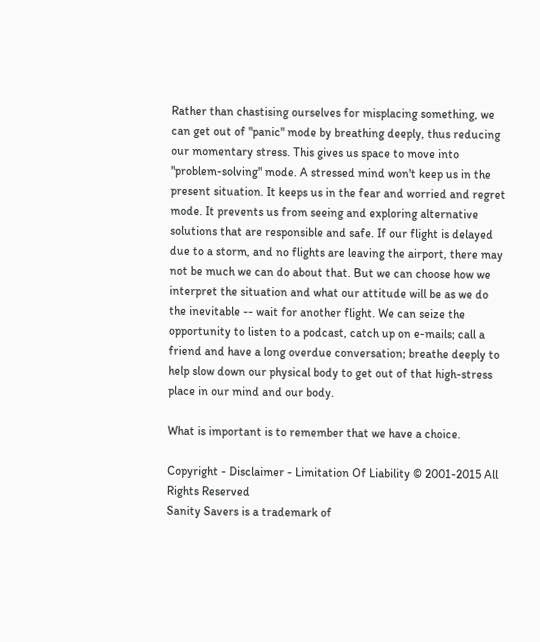Rather than chastising ourselves for misplacing something, we can get out of "panic" mode by breathing deeply, thus reducing our momentary stress. This gives us space to move into "problem-solving" mode. A stressed mind won't keep us in the present situation. It keeps us in the fear and worried and regret mode. It prevents us from seeing and exploring alternative solutions that are responsible and safe. If our flight is delayed due to a storm, and no flights are leaving the airport, there may not be much we can do about that. But we can choose how we interpret the situation and what our attitude will be as we do the inevitable -- wait for another flight. We can seize the opportunity to listen to a podcast, catch up on e-mails; call a friend and have a long overdue conversation; breathe deeply to help slow down our physical body to get out of that high-stress place in our mind and our body.

What is important is to remember that we have a choice.

Copyright - Disclaimer - Limitation Of Liability © 2001-2015 All Rights Reserved
Sanity Savers is a trademark of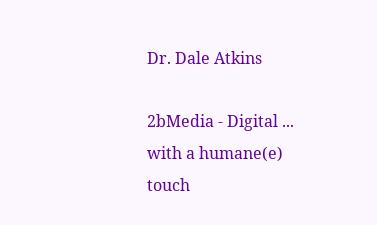Dr. Dale Atkins

2bMedia - Digital ... with a humane(e) touch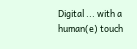Digital ... with a human(e) touch